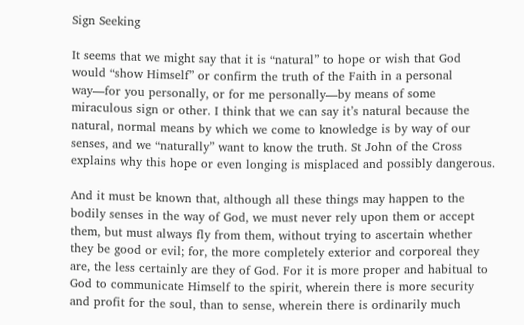Sign Seeking

It seems that we might say that it is “natural” to hope or wish that God would “show Himself” or confirm the truth of the Faith in a personal way—for you personally, or for me personally—by means of some miraculous sign or other. I think that we can say it’s natural because the natural, normal means by which we come to knowledge is by way of our senses, and we “naturally” want to know the truth. St John of the Cross explains why this hope or even longing is misplaced and possibly dangerous.

And it must be known that, although all these things may happen to the bodily senses in the way of God, we must never rely upon them or accept them, but must always fly from them, without trying to ascertain whether they be good or evil; for, the more completely exterior and corporeal they are, the less certainly are they of God. For it is more proper and habitual to God to communicate Himself to the spirit, wherein there is more security and profit for the soul, than to sense, wherein there is ordinarily much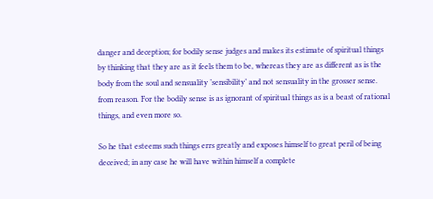danger and deception; for bodily sense judges and makes its estimate of spiritual things by thinking that they are as it feels them to be, whereas they are as different as is the body from the soul and sensuality ’sensibility’ and not sensuality in the grosser sense. from reason. For the bodily sense is as ignorant of spiritual things as is a beast of rational things, and even more so.

So he that esteems such things errs greatly and exposes himself to great peril of being deceived; in any case he will have within himself a complete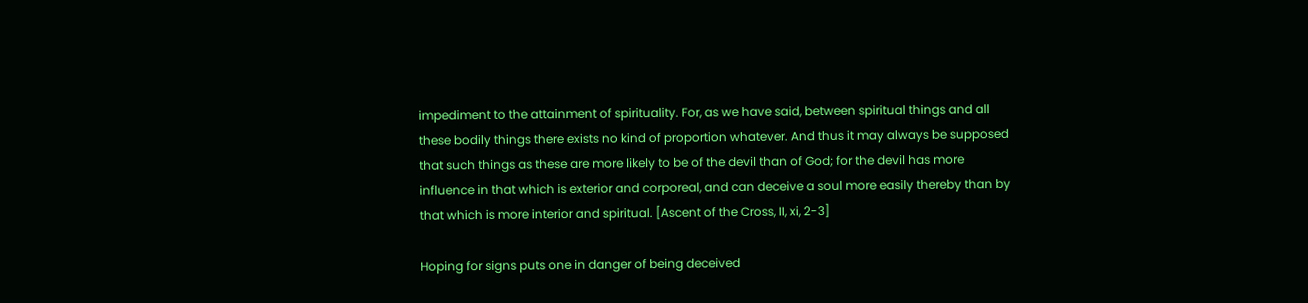impediment to the attainment of spirituality. For, as we have said, between spiritual things and all these bodily things there exists no kind of proportion whatever. And thus it may always be supposed that such things as these are more likely to be of the devil than of God; for the devil has more influence in that which is exterior and corporeal, and can deceive a soul more easily thereby than by that which is more interior and spiritual. [Ascent of the Cross, II, xi, 2-3]

Hoping for signs puts one in danger of being deceived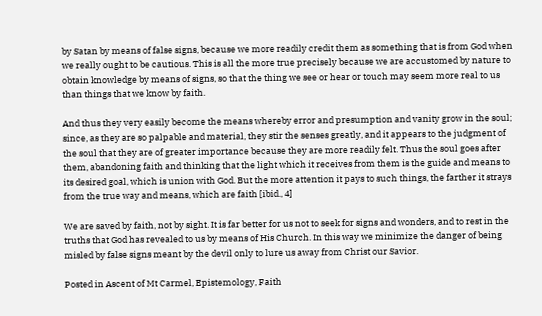by Satan by means of false signs, because we more readily credit them as something that is from God when we really ought to be cautious. This is all the more true precisely because we are accustomed by nature to obtain knowledge by means of signs, so that the thing we see or hear or touch may seem more real to us than things that we know by faith.

And thus they very easily become the means whereby error and presumption and vanity grow in the soul; since, as they are so palpable and material, they stir the senses greatly, and it appears to the judgment of the soul that they are of greater importance because they are more readily felt. Thus the soul goes after them, abandoning faith and thinking that the light which it receives from them is the guide and means to its desired goal, which is union with God. But the more attention it pays to such things, the farther it strays from the true way and means, which are faith [ibid., 4]

We are saved by faith, not by sight. It is far better for us not to seek for signs and wonders, and to rest in the truths that God has revealed to us by means of His Church. In this way we minimize the danger of being misled by false signs meant by the devil only to lure us away from Christ our Savior.

Posted in Ascent of Mt Carmel, Epistemology, Faith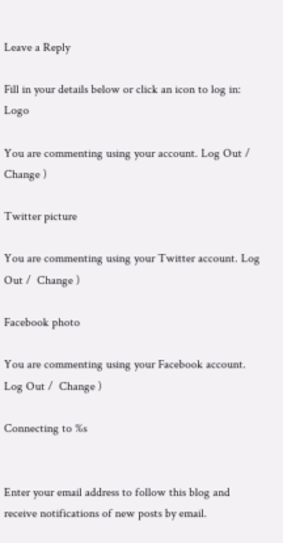Leave a Reply

Fill in your details below or click an icon to log in: Logo

You are commenting using your account. Log Out /  Change )

Twitter picture

You are commenting using your Twitter account. Log Out /  Change )

Facebook photo

You are commenting using your Facebook account. Log Out /  Change )

Connecting to %s


Enter your email address to follow this blog and receive notifications of new posts by email.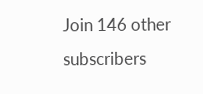Join 146 other subscribers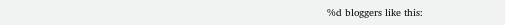%d bloggers like this: